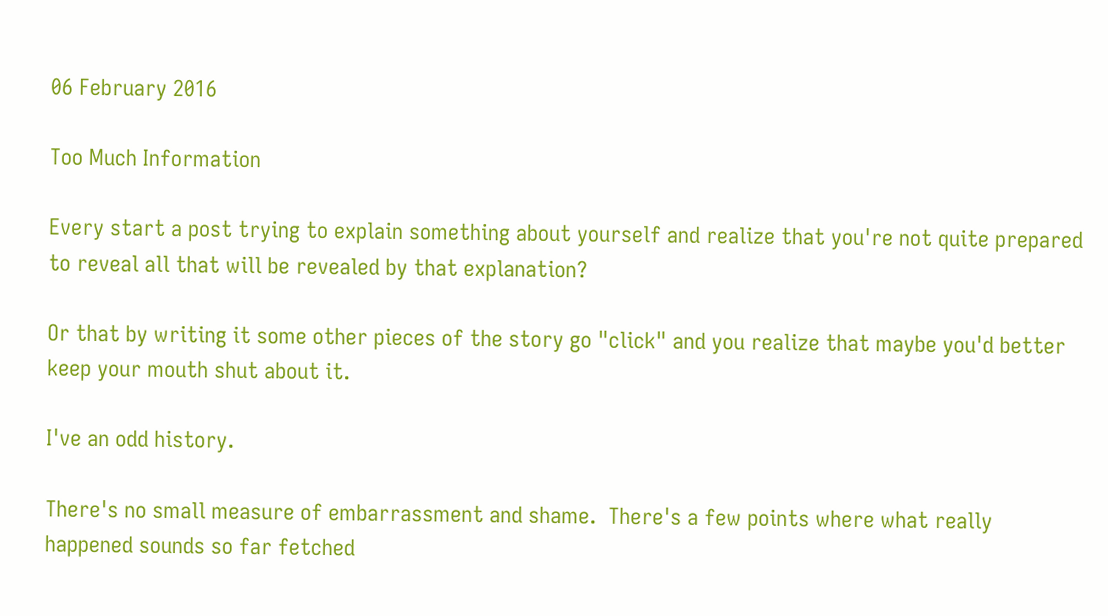06 February 2016

Too Much Information

Every start a post trying to explain something about yourself and realize that you're not quite prepared to reveal all that will be revealed by that explanation?

Or that by writing it some other pieces of the story go "click" and you realize that maybe you'd better keep your mouth shut about it.

I've an odd history.

There's no small measure of embarrassment and shame.  There's a few points where what really happened sounds so far fetched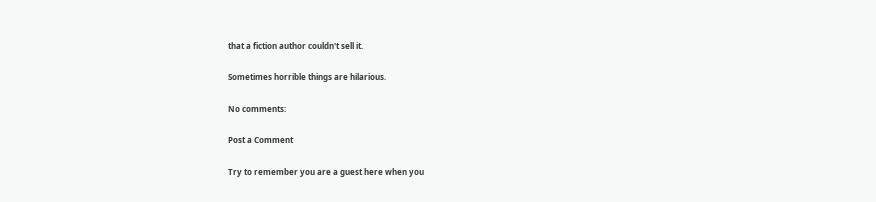that a fiction author couldn't sell it.

Sometimes horrible things are hilarious.

No comments:

Post a Comment

Try to remember you are a guest here when you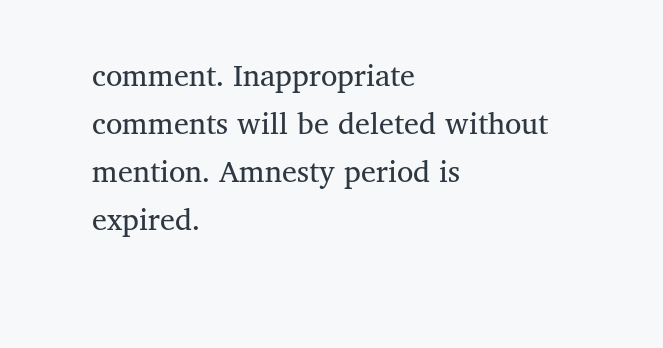comment. Inappropriate comments will be deleted without mention. Amnesty period is expired.